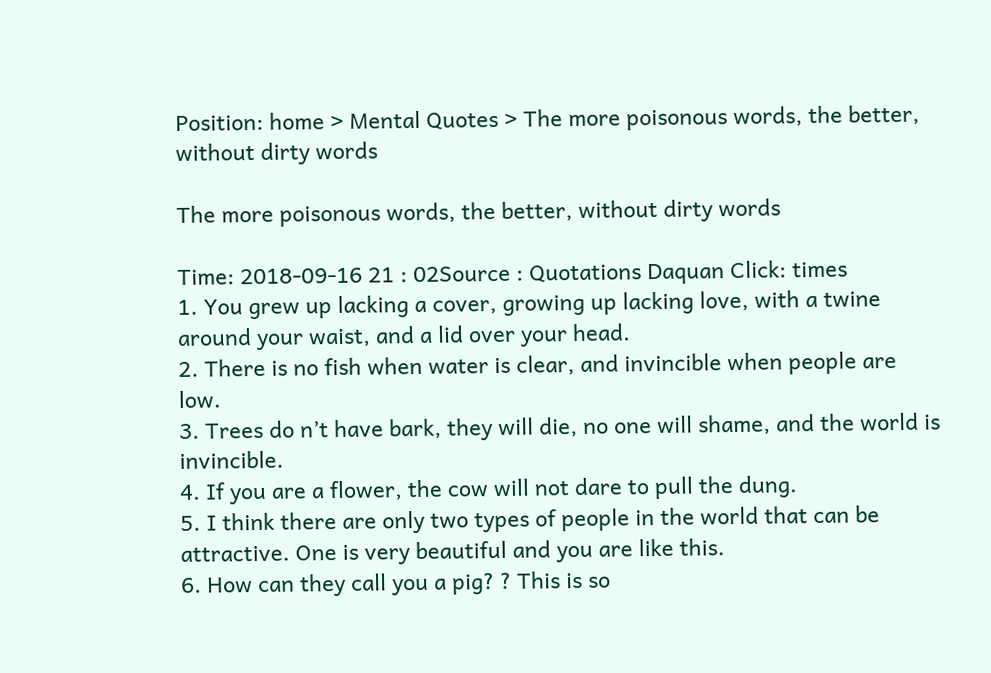Position: home > Mental Quotes > The more poisonous words, the better, without dirty words

The more poisonous words, the better, without dirty words

Time: 2018-09-16 21 : 02Source : Quotations Daquan Click: times
1. You grew up lacking a cover, growing up lacking love, with a twine around your waist, and a lid over your head.
2. There is no fish when water is clear, and invincible when people are low.
3. Trees do n’t have bark, they will die, no one will shame, and the world is invincible.
4. If you are a flower, the cow will not dare to pull the dung.
5. I think there are only two types of people in the world that can be attractive. One is very beautiful and you are like this.
6. How can they call you a pig? ? This is so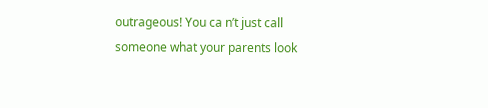outrageous! You ca n’t just call someone what your parents look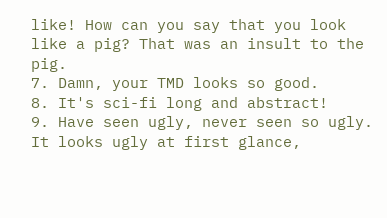like! How can you say that you look like a pig? That was an insult to the pig.
7. Damn, your TMD looks so good.
8. It's sci-fi long and abstract!
9. Have seen ugly, never seen so ugly. It looks ugly at first glance,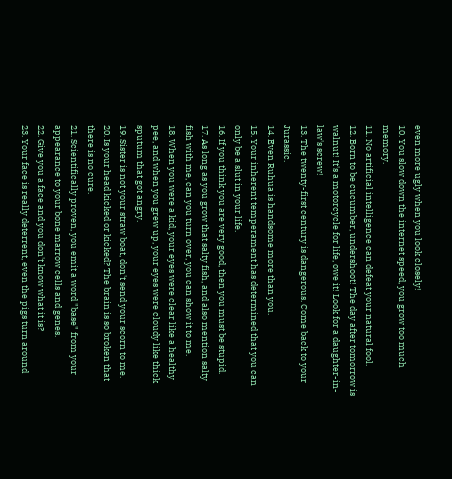even more ugly when you look closely!
10. You slow down the internet speed, you grow too much memory.
11. No artificial intelligence can defeat your natural fool.
12. Born to be cucumber, undershoot! The day after tomorrow is walnut! It's a motorcycle for life, owe it! Look for a daughter-in-law's screw!
13. The twenty-first century is dangerous. Come back to your Jurassic.
14. Even Ruhua is handsome more than you.
15. Your inherent temperament has determined that you can only be a slut in your life.
16. If you think you are very good, then you must be stupid.
17. As long as you grow that salty fish, and also mention salty fish with me, can you turn over, you can show it to me.
18. When you were a kid, your eyes were clear like a healthy pee, and when you grew up, your eyes were cloudy like thick sputum that got angry.
19. Sister is not your straw boat, don't send your scorn to me.
20. Is your head kicked or kicked? The brain is so broken that there is no cure.
21. Scientifically proven, you emit a word "base" from your appearance to your bone marrow cells and genes.
22. Give you a face and you don't know what it is?
23. Your face is really deterrent, even the pigs turn around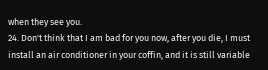when they see you.
24. Don't think that I am bad for you now, after you die, I must install an air conditioner in your coffin, and it is still variable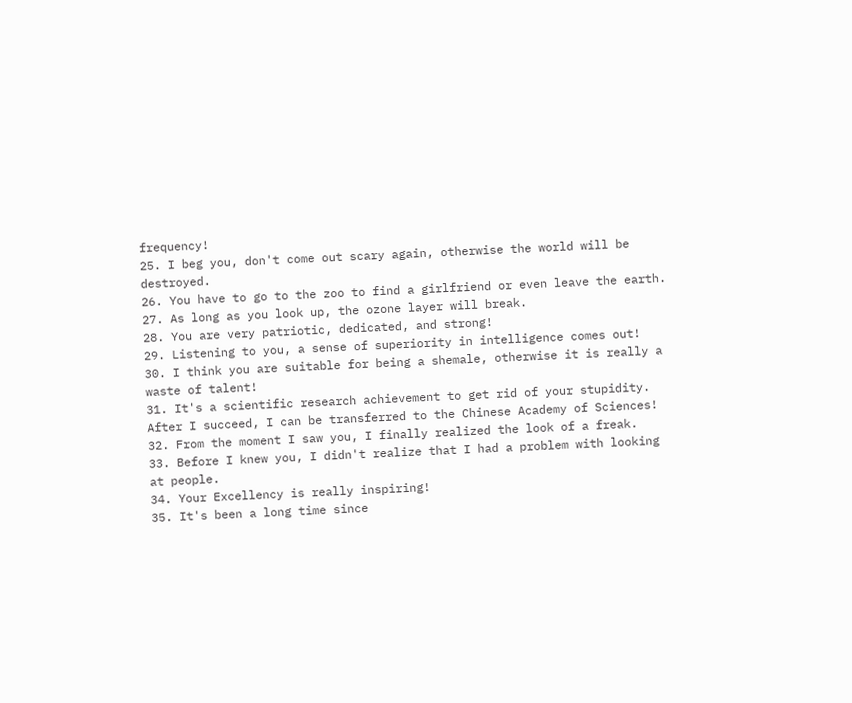frequency!
25. I beg you, don't come out scary again, otherwise the world will be destroyed.
26. You have to go to the zoo to find a girlfriend or even leave the earth.
27. As long as you look up, the ozone layer will break.
28. You are very patriotic, dedicated, and strong!
29. Listening to you, a sense of superiority in intelligence comes out!
30. I think you are suitable for being a shemale, otherwise it is really a waste of talent!
31. It's a scientific research achievement to get rid of your stupidity. After I succeed, I can be transferred to the Chinese Academy of Sciences!
32. From the moment I saw you, I finally realized the look of a freak.
33. Before I knew you, I didn't realize that I had a problem with looking at people.
34. Your Excellency is really inspiring!
35. It's been a long time since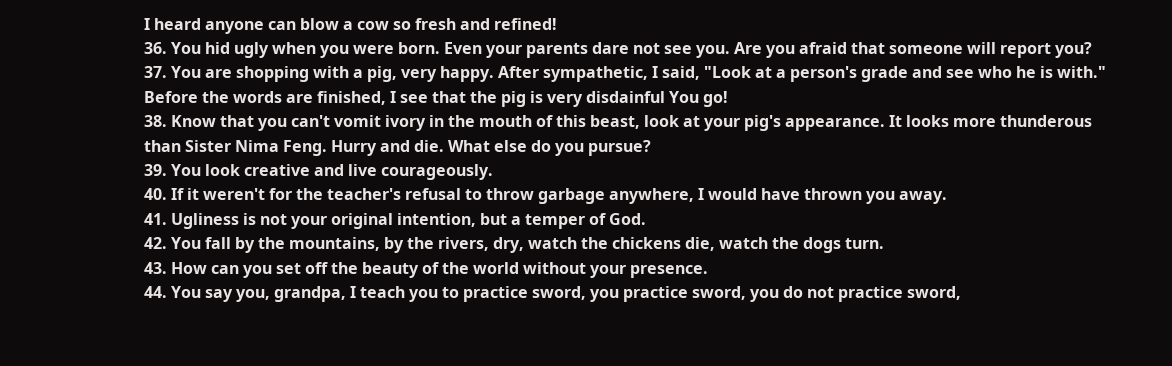I heard anyone can blow a cow so fresh and refined!
36. You hid ugly when you were born. Even your parents dare not see you. Are you afraid that someone will report you?
37. You are shopping with a pig, very happy. After sympathetic, I said, "Look at a person's grade and see who he is with." Before the words are finished, I see that the pig is very disdainful You go!
38. Know that you can't vomit ivory in the mouth of this beast, look at your pig's appearance. It looks more thunderous than Sister Nima Feng. Hurry and die. What else do you pursue?
39. You look creative and live courageously.
40. If it weren't for the teacher's refusal to throw garbage anywhere, I would have thrown you away.
41. Ugliness is not your original intention, but a temper of God.
42. You fall by the mountains, by the rivers, dry, watch the chickens die, watch the dogs turn.
43. How can you set off the beauty of the world without your presence.
44. You say you, grandpa, I teach you to practice sword, you practice sword, you do not practice sword,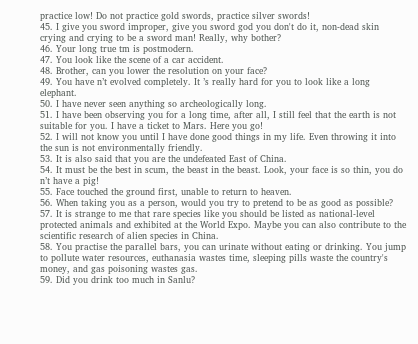practice low! Do not practice gold swords, practice silver swords!
45. I give you sword improper, give you sword god you don't do it, non-dead skin crying and crying to be a sword man! Really, why bother?
46. Your long true tm is postmodern.
47. You look like the scene of a car accident.
48. Brother, can you lower the resolution on your face?
49. You have n’t evolved completely. It ’s really hard for you to look like a long elephant.
50. I have never seen anything so archeologically long.
51. I have been observing you for a long time, after all, I still feel that the earth is not suitable for you. I have a ticket to Mars. Here you go!
52. I will not know you until I have done good things in my life. Even throwing it into the sun is not environmentally friendly.
53. It is also said that you are the undefeated East of China.
54. It must be the best in scum, the beast in the beast. Look, your face is so thin, you do n’t have a pig!
55. Face touched the ground first, unable to return to heaven.
56. When taking you as a person, would you try to pretend to be as good as possible?
57. It is strange to me that rare species like you should be listed as national-level protected animals and exhibited at the World Expo. Maybe you can also contribute to the scientific research of alien species in China.
58. You practise the parallel bars, you can urinate without eating or drinking. You jump to pollute water resources, euthanasia wastes time, sleeping pills waste the country's money, and gas poisoning wastes gas.
59. Did you drink too much in Sanlu?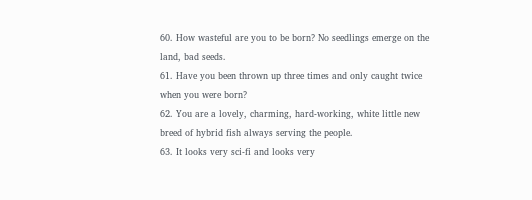60. How wasteful are you to be born? No seedlings emerge on the land, bad seeds.
61. Have you been thrown up three times and only caught twice when you were born?
62. You are a lovely, charming, hard-working, white little new breed of hybrid fish always serving the people.
63. It looks very sci-fi and looks very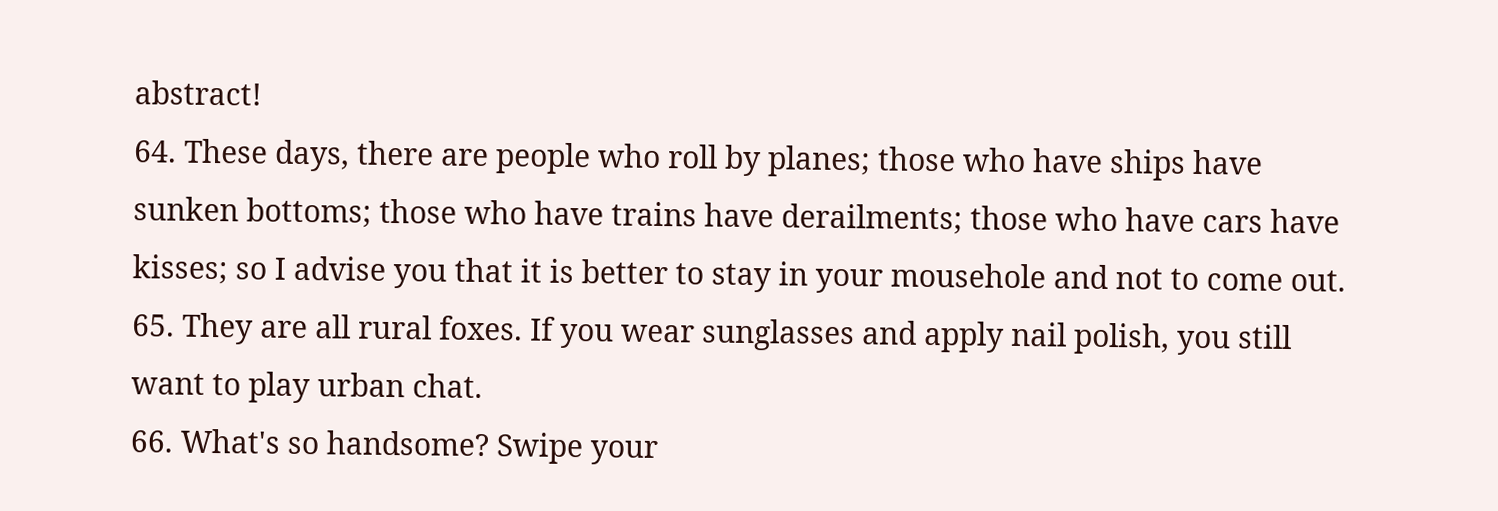abstract!
64. These days, there are people who roll by planes; those who have ships have sunken bottoms; those who have trains have derailments; those who have cars have kisses; so I advise you that it is better to stay in your mousehole and not to come out.
65. They are all rural foxes. If you wear sunglasses and apply nail polish, you still want to play urban chat.
66. What's so handsome? Swipe your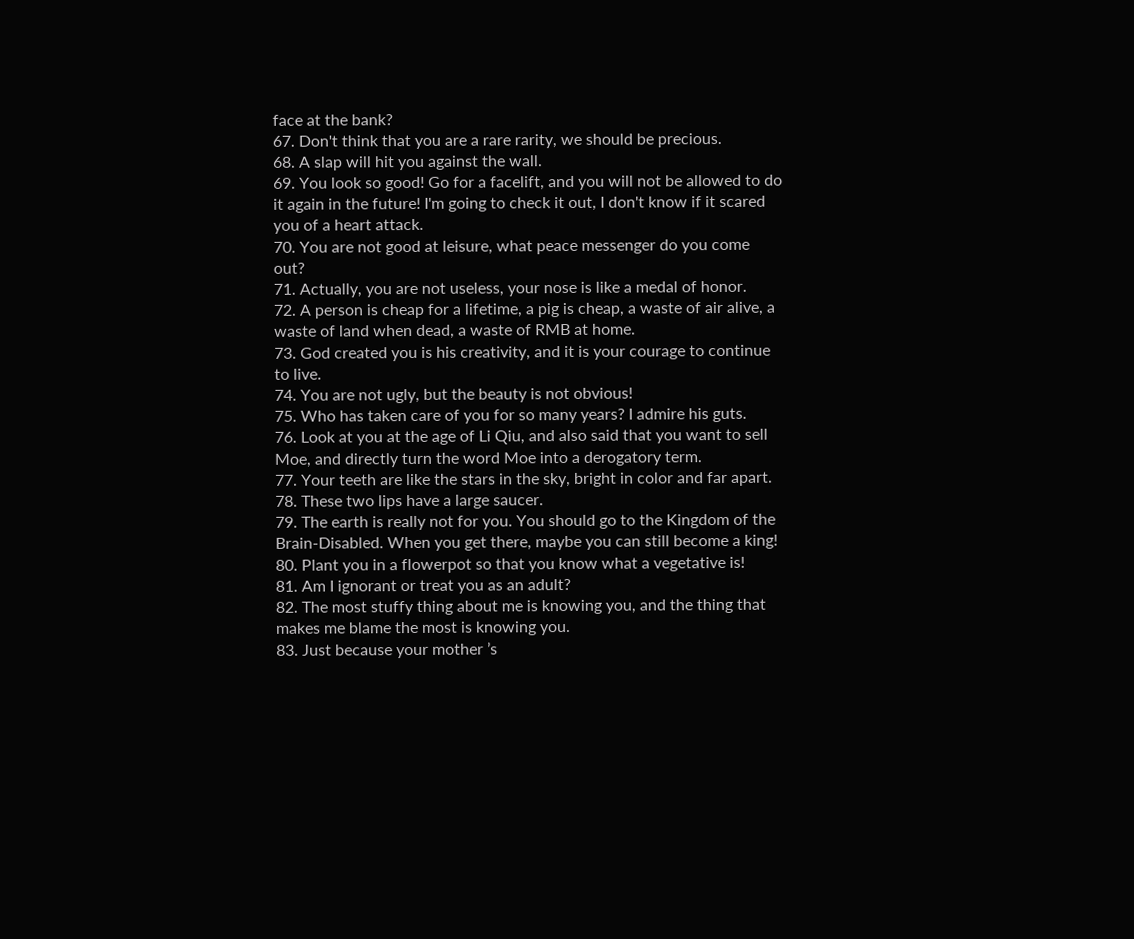face at the bank?
67. Don't think that you are a rare rarity, we should be precious.
68. A slap will hit you against the wall.
69. You look so good! Go for a facelift, and you will not be allowed to do it again in the future! I'm going to check it out, I don't know if it scared you of a heart attack.
70. You are not good at leisure, what peace messenger do you come out?
71. Actually, you are not useless, your nose is like a medal of honor.
72. A person is cheap for a lifetime, a pig is cheap, a waste of air alive, a waste of land when dead, a waste of RMB at home.
73. God created you is his creativity, and it is your courage to continue to live.
74. You are not ugly, but the beauty is not obvious!
75. Who has taken care of you for so many years? I admire his guts.
76. Look at you at the age of Li Qiu, and also said that you want to sell Moe, and directly turn the word Moe into a derogatory term.
77. Your teeth are like the stars in the sky, bright in color and far apart.
78. These two lips have a large saucer.
79. The earth is really not for you. You should go to the Kingdom of the Brain-Disabled. When you get there, maybe you can still become a king!
80. Plant you in a flowerpot so that you know what a vegetative is!
81. Am I ignorant or treat you as an adult?
82. The most stuffy thing about me is knowing you, and the thing that makes me blame the most is knowing you.
83. Just because your mother ’s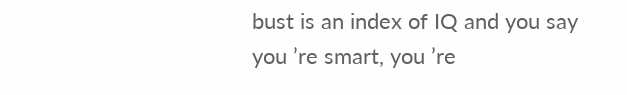bust is an index of IQ and you say you ’re smart, you ’re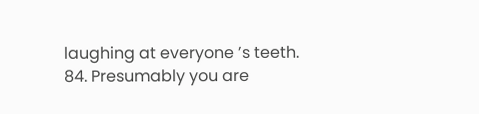laughing at everyone ’s teeth.
84. Presumably you are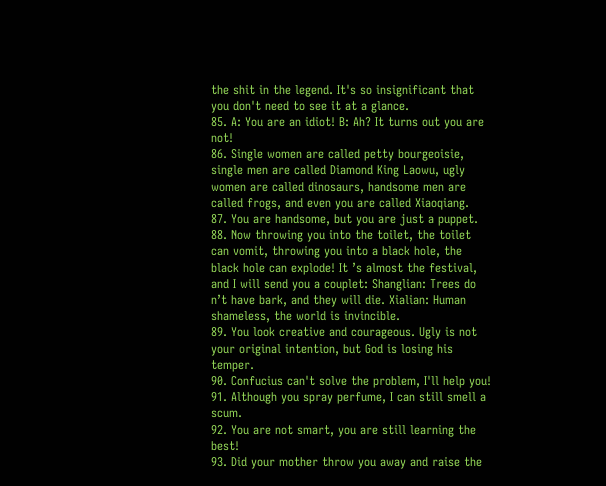the shit in the legend. It's so insignificant that you don't need to see it at a glance.
85. A: You are an idiot! B: Ah? It turns out you are not!
86. Single women are called petty bourgeoisie, single men are called Diamond King Laowu, ugly women are called dinosaurs, handsome men are called frogs, and even you are called Xiaoqiang.
87. You are handsome, but you are just a puppet.
88. Now throwing you into the toilet, the toilet can vomit, throwing you into a black hole, the black hole can explode! It ’s almost the festival, and I will send you a couplet: Shanglian: Trees do n’t have bark, and they will die. Xialian: Human shameless, the world is invincible.
89. You look creative and courageous. Ugly is not your original intention, but God is losing his temper.
90. Confucius can't solve the problem, I'll help you!
91. Although you spray perfume, I can still smell a scum.
92. You are not smart, you are still learning the best!
93. Did your mother throw you away and raise the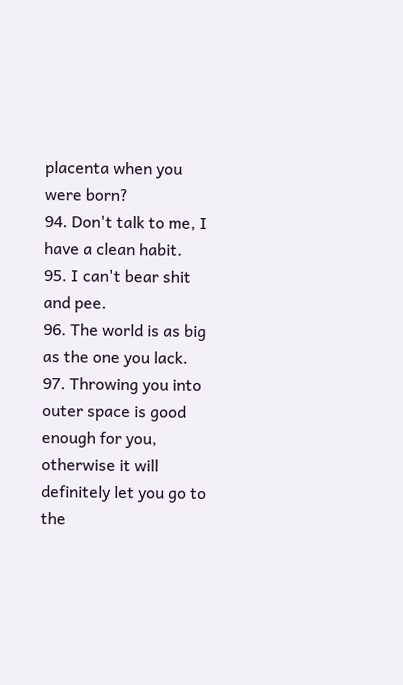placenta when you were born?
94. Don't talk to me, I have a clean habit.
95. I can't bear shit and pee.
96. The world is as big as the one you lack.
97. Throwing you into outer space is good enough for you, otherwise it will definitely let you go to the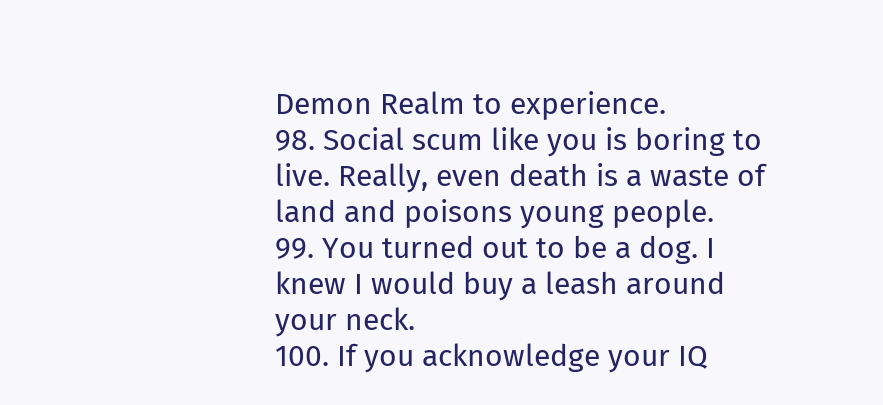Demon Realm to experience.
98. Social scum like you is boring to live. Really, even death is a waste of land and poisons young people.
99. You turned out to be a dog. I knew I would buy a leash around your neck.
100. If you acknowledge your IQ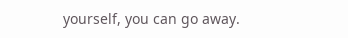yourself, you can go away.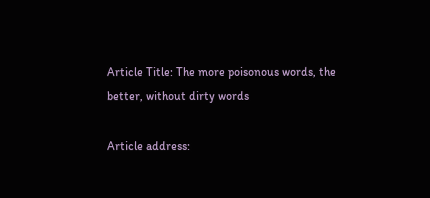Article Title: The more poisonous words, the better, without dirty words

Article address: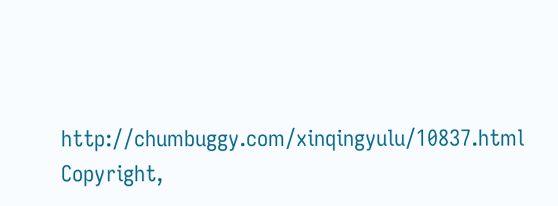http://chumbuggy.com/xinqingyulu/10837.html Copyright,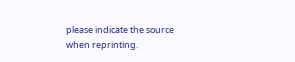please indicate the source when reprinting.